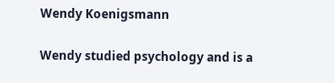Wendy Koenigsmann

Wendy studied psychology and is a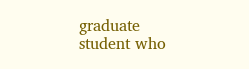graduate student who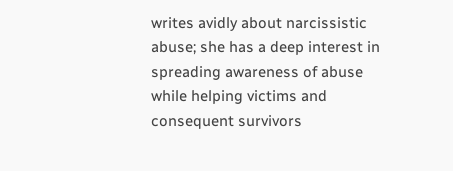writes avidly about narcissistic abuse; she has a deep interest in spreading awareness of abuse while helping victims and consequent survivors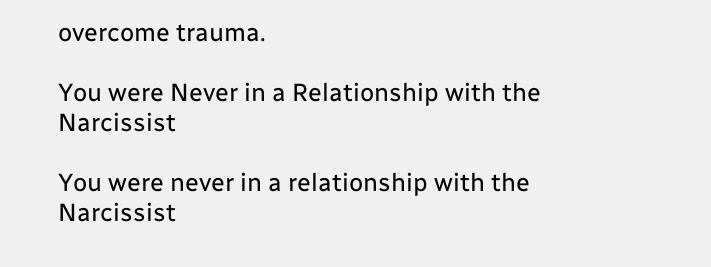overcome trauma.

You were Never in a Relationship with the Narcissist

You were never in a relationship with the Narcissist